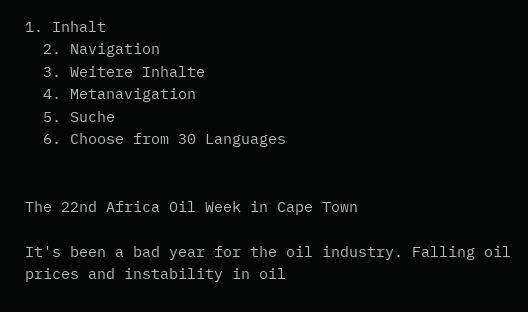1. Inhalt
  2. Navigation
  3. Weitere Inhalte
  4. Metanavigation
  5. Suche
  6. Choose from 30 Languages


The 22nd Africa Oil Week in Cape Town

It's been a bad year for the oil industry. Falling oil prices and instability in oil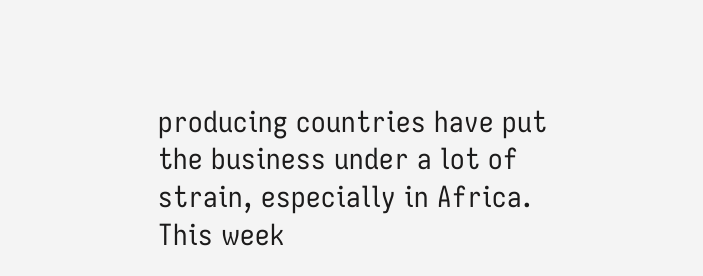producing countries have put the business under a lot of strain, especially in Africa. This week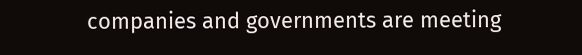companies and governments are meeting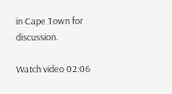in Cape Town for discussion.

Watch video 02:06